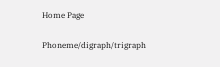Home Page

Phoneme/digraph/trigraph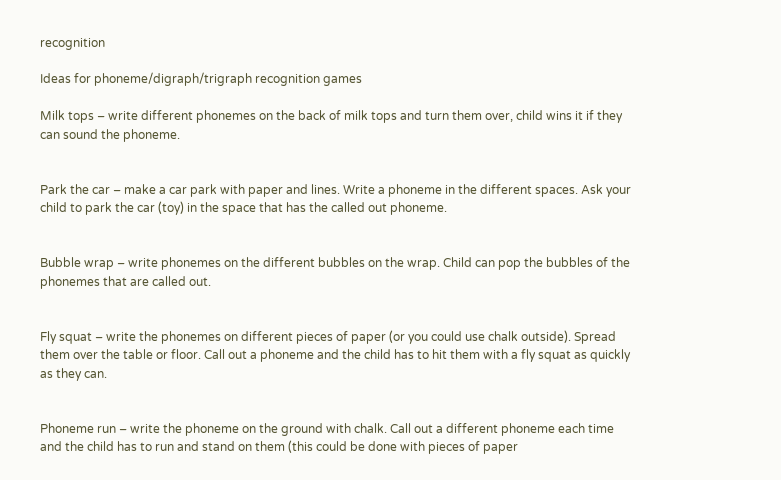recognition

Ideas for phoneme/digraph/trigraph recognition games

Milk tops – write different phonemes on the back of milk tops and turn them over, child wins it if they can sound the phoneme.


Park the car – make a car park with paper and lines. Write a phoneme in the different spaces. Ask your child to park the car (toy) in the space that has the called out phoneme.


Bubble wrap – write phonemes on the different bubbles on the wrap. Child can pop the bubbles of the phonemes that are called out.


Fly squat – write the phonemes on different pieces of paper (or you could use chalk outside). Spread them over the table or floor. Call out a phoneme and the child has to hit them with a fly squat as quickly as they can.


Phoneme run – write the phoneme on the ground with chalk. Call out a different phoneme each time and the child has to run and stand on them (this could be done with pieces of paper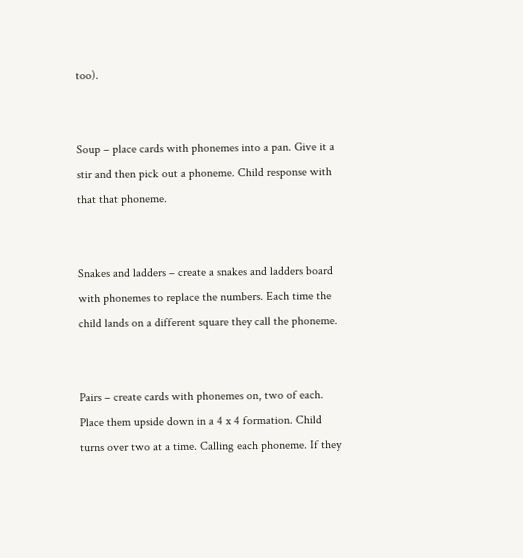too).


Soup – place cards with phonemes into a pan. Give it a stir and then pick out a phoneme. Child response with that that phoneme.


Snakes and ladders – create a snakes and ladders board with phonemes to replace the numbers. Each time the child lands on a different square they call the phoneme.


Pairs – create cards with phonemes on, two of each. Place them upside down in a 4 x 4 formation. Child turns over two at a time. Calling each phoneme. If they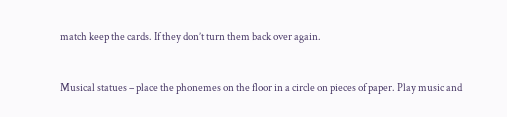match keep the cards. If they don’t turn them back over again.


Musical statues – place the phonemes on the floor in a circle on pieces of paper. Play music and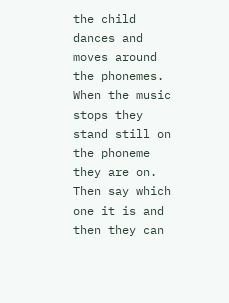the child dances and moves around the phonemes. When the music stops they stand still on the phoneme they are on. Then say which one it is and then they can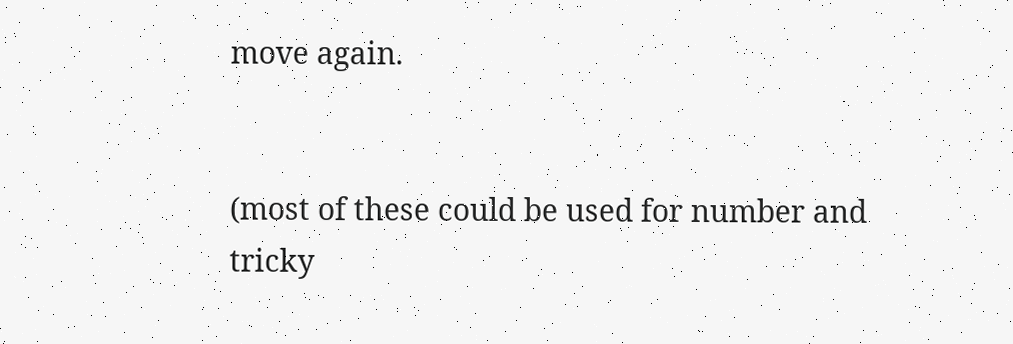move again.


(most of these could be used for number and tricky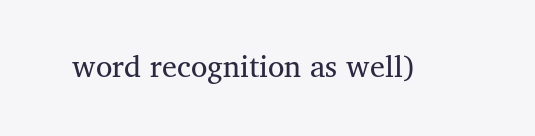word recognition as well)